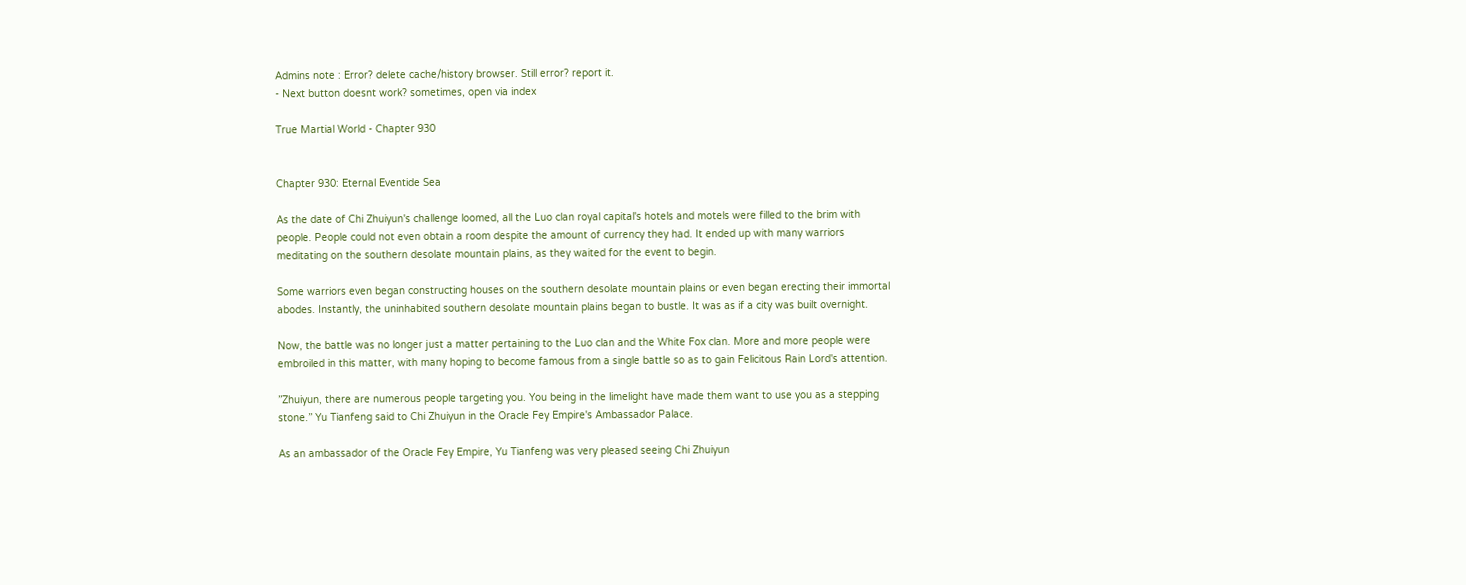Admins note : Error? delete cache/history browser. Still error? report it.
- Next button doesnt work? sometimes, open via index

True Martial World - Chapter 930


Chapter 930: Eternal Eventide Sea

As the date of Chi Zhuiyun's challenge loomed, all the Luo clan royal capital's hotels and motels were filled to the brim with people. People could not even obtain a room despite the amount of currency they had. It ended up with many warriors meditating on the southern desolate mountain plains, as they waited for the event to begin.

Some warriors even began constructing houses on the southern desolate mountain plains or even began erecting their immortal abodes. Instantly, the uninhabited southern desolate mountain plains began to bustle. It was as if a city was built overnight.

Now, the battle was no longer just a matter pertaining to the Luo clan and the White Fox clan. More and more people were embroiled in this matter, with many hoping to become famous from a single battle so as to gain Felicitous Rain Lord's attention.

’’Zhuiyun, there are numerous people targeting you. You being in the limelight have made them want to use you as a stepping stone.’’ Yu Tianfeng said to Chi Zhuiyun in the Oracle Fey Empire's Ambassador Palace.

As an ambassador of the Oracle Fey Empire, Yu Tianfeng was very pleased seeing Chi Zhuiyun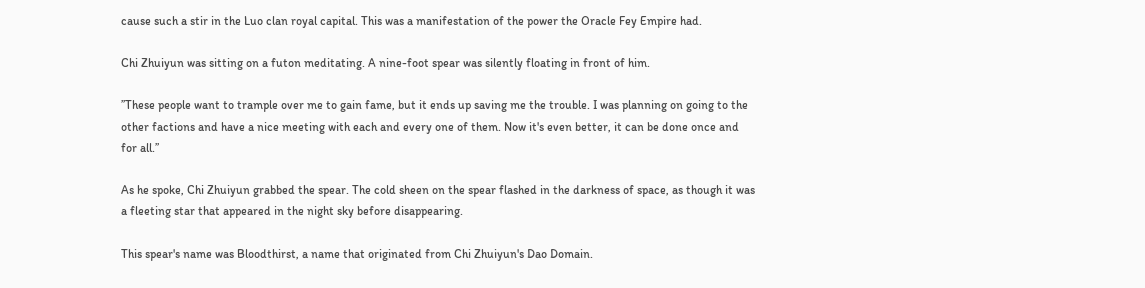cause such a stir in the Luo clan royal capital. This was a manifestation of the power the Oracle Fey Empire had.

Chi Zhuiyun was sitting on a futon meditating. A nine-foot spear was silently floating in front of him.

’’These people want to trample over me to gain fame, but it ends up saving me the trouble. I was planning on going to the other factions and have a nice meeting with each and every one of them. Now it's even better, it can be done once and for all.’’

As he spoke, Chi Zhuiyun grabbed the spear. The cold sheen on the spear flashed in the darkness of space, as though it was a fleeting star that appeared in the night sky before disappearing.

This spear's name was Bloodthirst, a name that originated from Chi Zhuiyun's Dao Domain.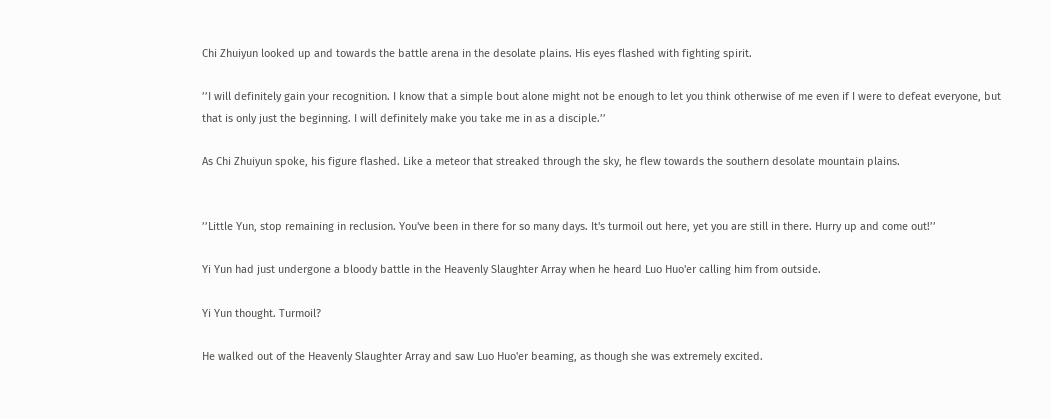Chi Zhuiyun looked up and towards the battle arena in the desolate plains. His eyes flashed with fighting spirit.

’’I will definitely gain your recognition. I know that a simple bout alone might not be enough to let you think otherwise of me even if I were to defeat everyone, but that is only just the beginning. I will definitely make you take me in as a disciple.’’

As Chi Zhuiyun spoke, his figure flashed. Like a meteor that streaked through the sky, he flew towards the southern desolate mountain plains.


’’Little Yun, stop remaining in reclusion. You've been in there for so many days. It's turmoil out here, yet you are still in there. Hurry up and come out!’’

Yi Yun had just undergone a bloody battle in the Heavenly Slaughter Array when he heard Luo Huo'er calling him from outside.

Yi Yun thought. Turmoil?

He walked out of the Heavenly Slaughter Array and saw Luo Huo'er beaming, as though she was extremely excited.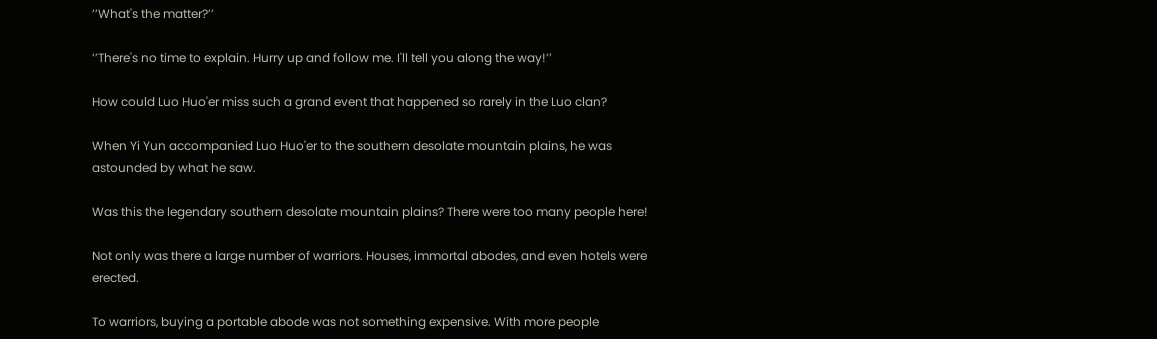’’What's the matter?’’

’’There's no time to explain. Hurry up and follow me. I'll tell you along the way!’’

How could Luo Huo'er miss such a grand event that happened so rarely in the Luo clan?

When Yi Yun accompanied Luo Huo'er to the southern desolate mountain plains, he was astounded by what he saw.

Was this the legendary southern desolate mountain plains? There were too many people here!

Not only was there a large number of warriors. Houses, immortal abodes, and even hotels were erected.

To warriors, buying a portable abode was not something expensive. With more people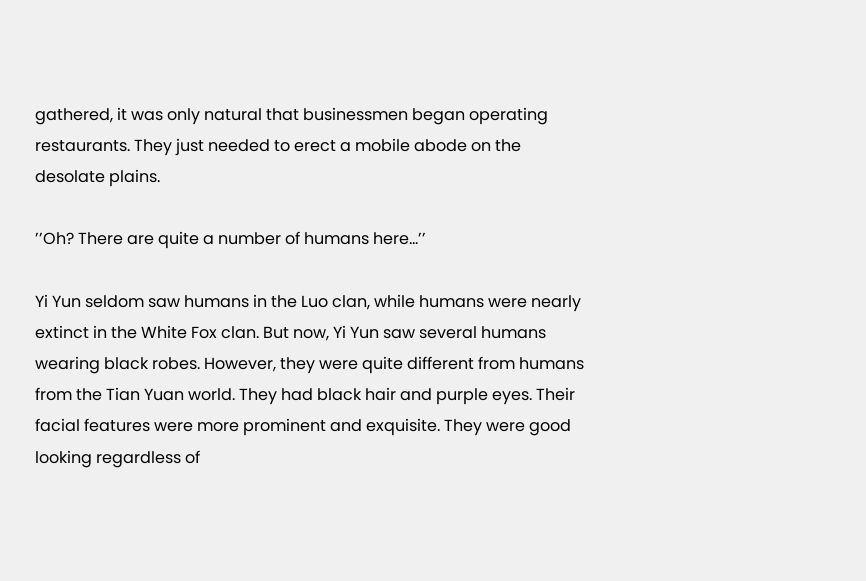gathered, it was only natural that businessmen began operating restaurants. They just needed to erect a mobile abode on the desolate plains.

’’Oh? There are quite a number of humans here...’’

Yi Yun seldom saw humans in the Luo clan, while humans were nearly extinct in the White Fox clan. But now, Yi Yun saw several humans wearing black robes. However, they were quite different from humans from the Tian Yuan world. They had black hair and purple eyes. Their facial features were more prominent and exquisite. They were good looking regardless of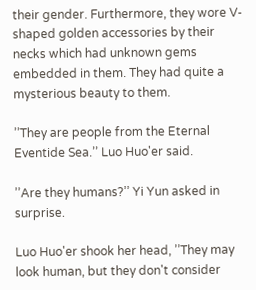their gender. Furthermore, they wore V-shaped golden accessories by their necks which had unknown gems embedded in them. They had quite a mysterious beauty to them.

’’They are people from the Eternal Eventide Sea.’’ Luo Huo'er said.

’’Are they humans?’’ Yi Yun asked in surprise.

Luo Huo'er shook her head, ’’They may look human, but they don't consider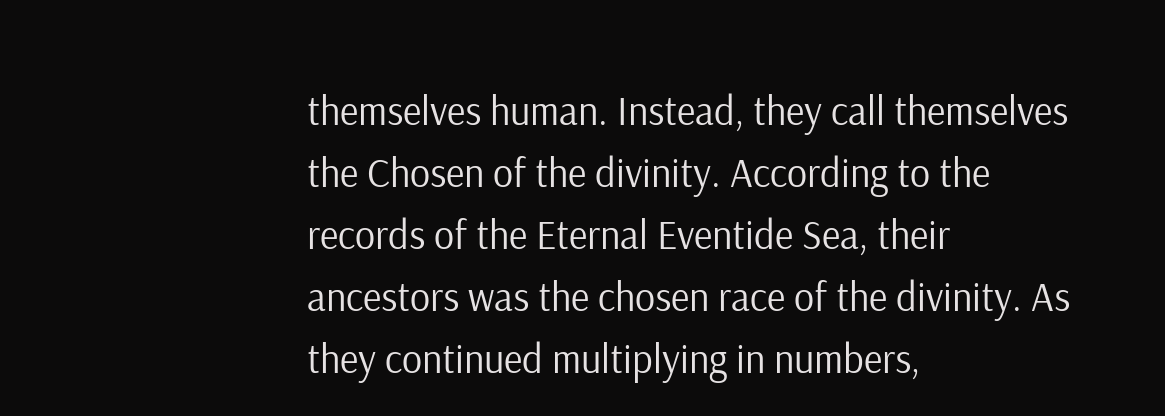themselves human. Instead, they call themselves the Chosen of the divinity. According to the records of the Eternal Eventide Sea, their ancestors was the chosen race of the divinity. As they continued multiplying in numbers,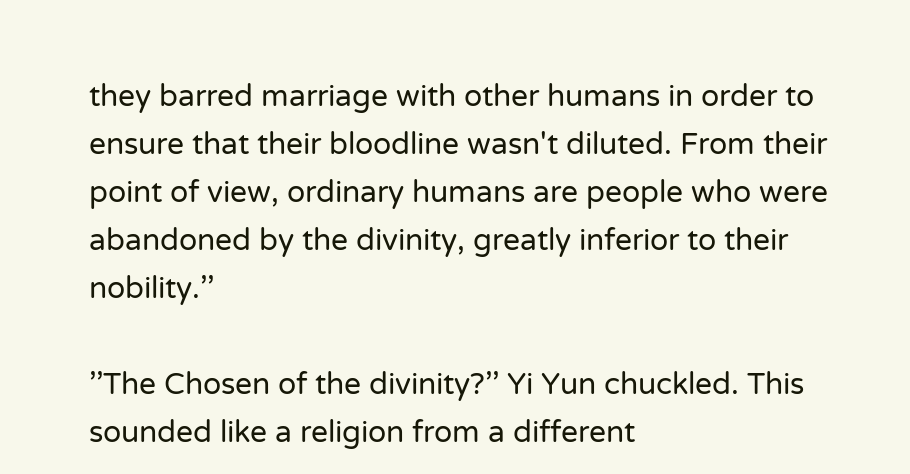they barred marriage with other humans in order to ensure that their bloodline wasn't diluted. From their point of view, ordinary humans are people who were abandoned by the divinity, greatly inferior to their nobility.’’

’’The Chosen of the divinity?’’ Yi Yun chuckled. This sounded like a religion from a different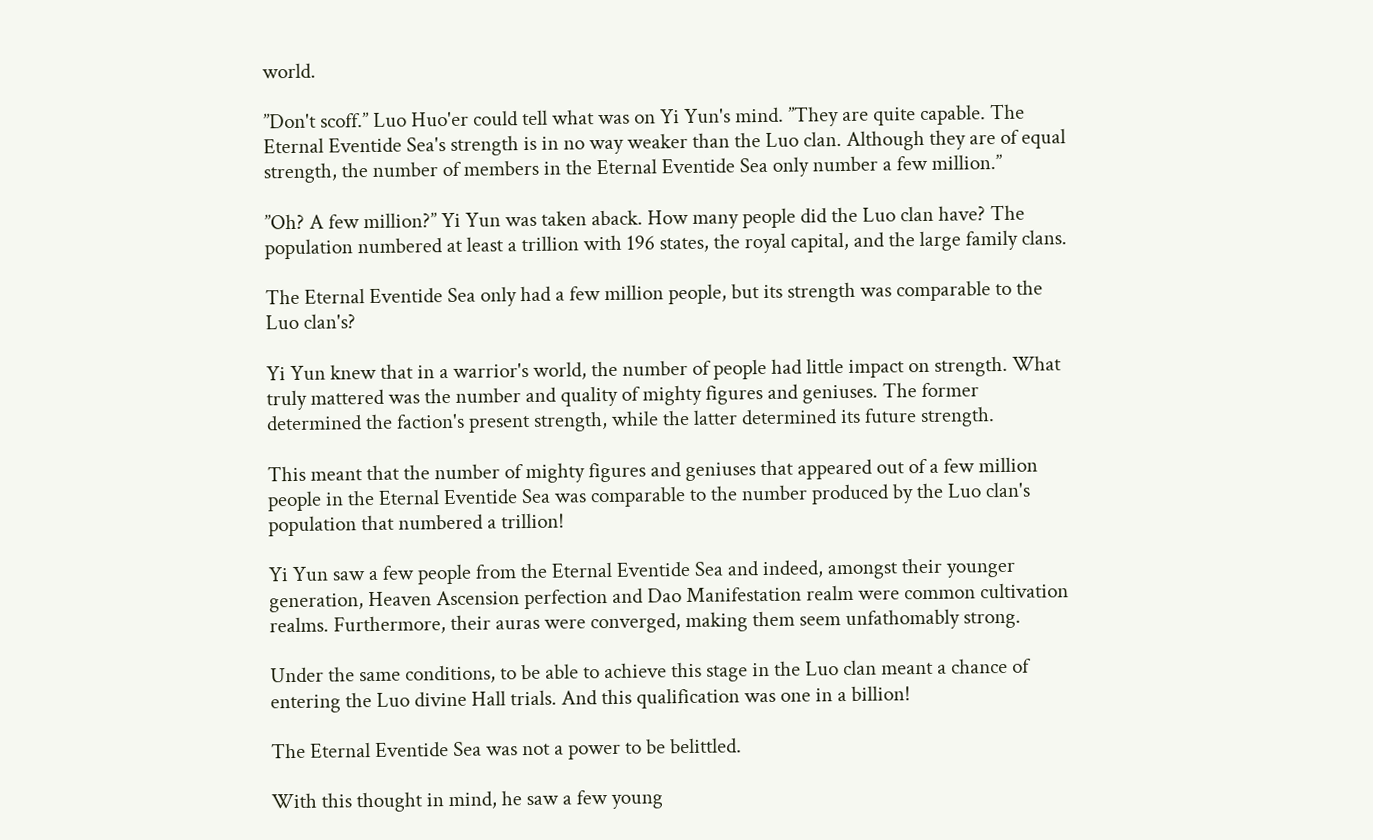world.

’’Don't scoff.’’ Luo Huo'er could tell what was on Yi Yun's mind. ’’They are quite capable. The Eternal Eventide Sea's strength is in no way weaker than the Luo clan. Although they are of equal strength, the number of members in the Eternal Eventide Sea only number a few million.’’

’’Oh? A few million?’’ Yi Yun was taken aback. How many people did the Luo clan have? The population numbered at least a trillion with 196 states, the royal capital, and the large family clans.

The Eternal Eventide Sea only had a few million people, but its strength was comparable to the Luo clan's?

Yi Yun knew that in a warrior's world, the number of people had little impact on strength. What truly mattered was the number and quality of mighty figures and geniuses. The former determined the faction's present strength, while the latter determined its future strength.

This meant that the number of mighty figures and geniuses that appeared out of a few million people in the Eternal Eventide Sea was comparable to the number produced by the Luo clan's population that numbered a trillion!

Yi Yun saw a few people from the Eternal Eventide Sea and indeed, amongst their younger generation, Heaven Ascension perfection and Dao Manifestation realm were common cultivation realms. Furthermore, their auras were converged, making them seem unfathomably strong.

Under the same conditions, to be able to achieve this stage in the Luo clan meant a chance of entering the Luo divine Hall trials. And this qualification was one in a billion!

The Eternal Eventide Sea was not a power to be belittled.

With this thought in mind, he saw a few young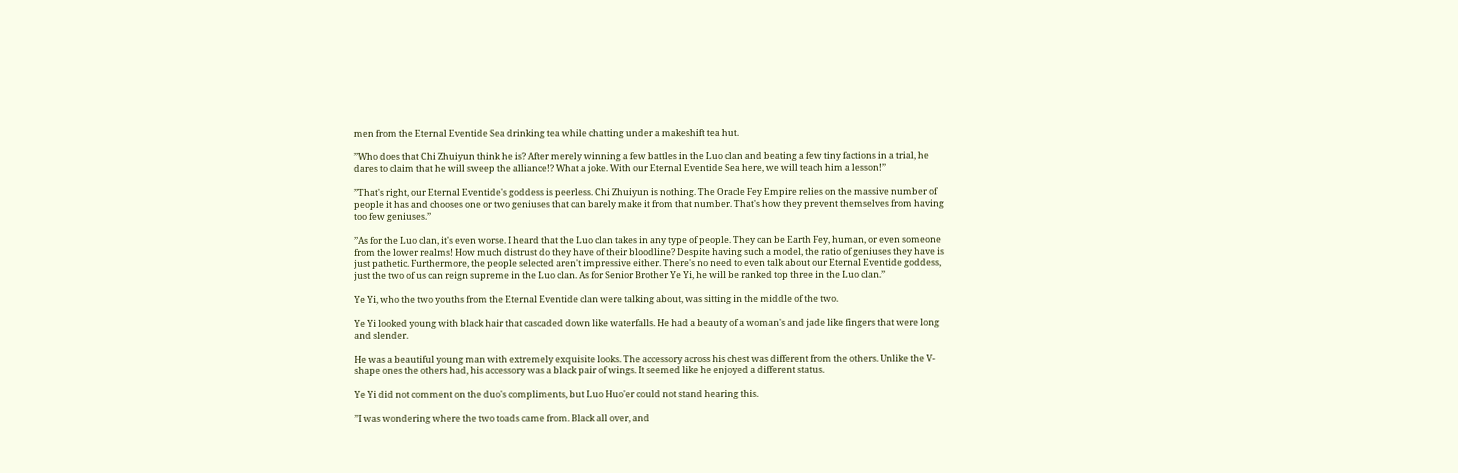men from the Eternal Eventide Sea drinking tea while chatting under a makeshift tea hut.

’’Who does that Chi Zhuiyun think he is? After merely winning a few battles in the Luo clan and beating a few tiny factions in a trial, he dares to claim that he will sweep the alliance!? What a joke. With our Eternal Eventide Sea here, we will teach him a lesson!’’

’’That's right, our Eternal Eventide's goddess is peerless. Chi Zhuiyun is nothing. The Oracle Fey Empire relies on the massive number of people it has and chooses one or two geniuses that can barely make it from that number. That's how they prevent themselves from having too few geniuses.’’

’’As for the Luo clan, it's even worse. I heard that the Luo clan takes in any type of people. They can be Earth Fey, human, or even someone from the lower realms! How much distrust do they have of their bloodline? Despite having such a model, the ratio of geniuses they have is just pathetic. Furthermore, the people selected aren't impressive either. There's no need to even talk about our Eternal Eventide goddess, just the two of us can reign supreme in the Luo clan. As for Senior Brother Ye Yi, he will be ranked top three in the Luo clan.’’

Ye Yi, who the two youths from the Eternal Eventide clan were talking about, was sitting in the middle of the two.

Ye Yi looked young with black hair that cascaded down like waterfalls. He had a beauty of a woman's and jade like fingers that were long and slender.

He was a beautiful young man with extremely exquisite looks. The accessory across his chest was different from the others. Unlike the V-shape ones the others had, his accessory was a black pair of wings. It seemed like he enjoyed a different status.

Ye Yi did not comment on the duo's compliments, but Luo Huo'er could not stand hearing this.

’’I was wondering where the two toads came from. Black all over, and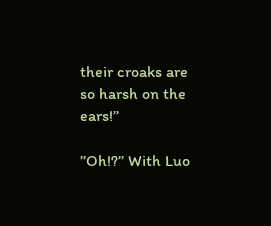their croaks are so harsh on the ears!’’

’’Oh!?’’ With Luo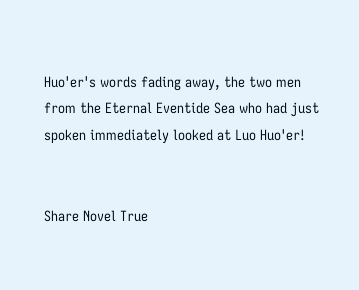Huo'er's words fading away, the two men from the Eternal Eventide Sea who had just spoken immediately looked at Luo Huo'er!


Share Novel True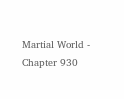Martial World - Chapter 930